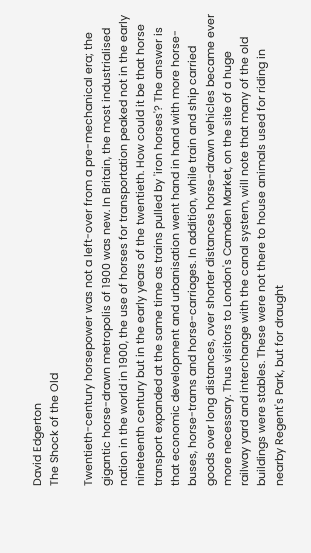David Edgerton
The Shock of the Old

Twentieth-century horsepower was not a left-over from a pre-mechanical era; the gigantic horse-drawn metropolis of 1900 was new. In Britain, the most industrialised nation in the world in 1900, the use of horses for transportation peaked not in the early nineteenth century but in the early years of the twentieth. How could it be that horse transport expanded at the same time as trains pulled by 'iron horses'? The answer is that economic development and urbanisation went hand in hand with more horse-buses, horse-trams and horse-carriages. In addition, while train and ship carried goods over long distances, over shorter distances horse-drawn vehicles became ever more necessary. Thus visitors to London's Camden Market, on the site of a huge railway yard and interchange with the canal system, will note that many of the old buildings were stables. These were not there to house animals used for riding in nearby Regent's Park, but for draught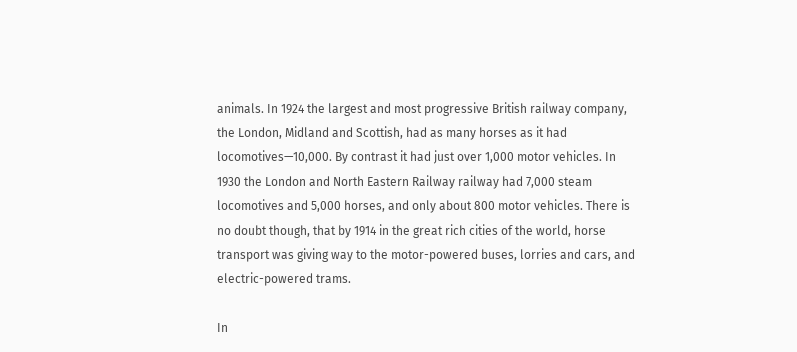animals. In 1924 the largest and most progressive British railway company, the London, Midland and Scottish, had as many horses as it had locomotives—10,000. By contrast it had just over 1,000 motor vehicles. In 1930 the London and North Eastern Railway railway had 7,000 steam locomotives and 5,000 horses, and only about 800 motor vehicles. There is no doubt though, that by 1914 in the great rich cities of the world, horse transport was giving way to the motor-powered buses, lorries and cars, and electric-powered trams.

In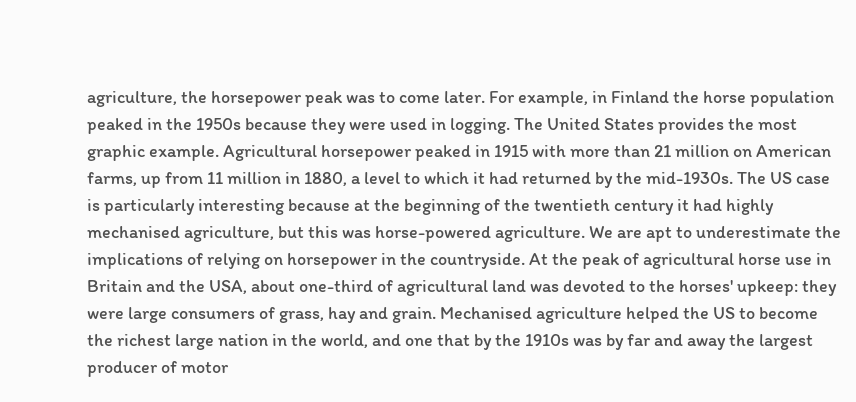agriculture, the horsepower peak was to come later. For example, in Finland the horse population peaked in the 1950s because they were used in logging. The United States provides the most graphic example. Agricultural horsepower peaked in 1915 with more than 21 million on American farms, up from 11 million in 1880, a level to which it had returned by the mid-1930s. The US case is particularly interesting because at the beginning of the twentieth century it had highly mechanised agriculture, but this was horse-powered agriculture. We are apt to underestimate the implications of relying on horsepower in the countryside. At the peak of agricultural horse use in Britain and the USA, about one-third of agricultural land was devoted to the horses' upkeep: they were large consumers of grass, hay and grain. Mechanised agriculture helped the US to become the richest large nation in the world, and one that by the 1910s was by far and away the largest producer of motor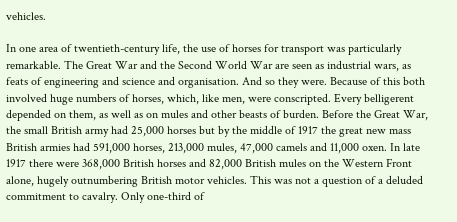vehicles.

In one area of twentieth-century life, the use of horses for transport was particularly remarkable. The Great War and the Second World War are seen as industrial wars, as feats of engineering and science and organisation. And so they were. Because of this both involved huge numbers of horses, which, like men, were conscripted. Every belligerent depended on them, as well as on mules and other beasts of burden. Before the Great War, the small British army had 25,000 horses but by the middle of 1917 the great new mass British armies had 591,000 horses, 213,000 mules, 47,000 camels and 11,000 oxen. In late 1917 there were 368,000 British horses and 82,000 British mules on the Western Front alone, hugely outnumbering British motor vehicles. This was not a question of a deluded commitment to cavalry. Only one-third of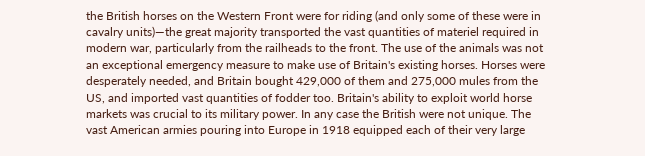the British horses on the Western Front were for riding (and only some of these were in cavalry units)—the great majority transported the vast quantities of materiel required in modern war, particularly from the railheads to the front. The use of the animals was not an exceptional emergency measure to make use of Britain's existing horses. Horses were desperately needed, and Britain bought 429,000 of them and 275,000 mules from the US, and imported vast quantities of fodder too. Britain's ability to exploit world horse markets was crucial to its military power. In any case the British were not unique. The vast American armies pouring into Europe in 1918 equipped each of their very large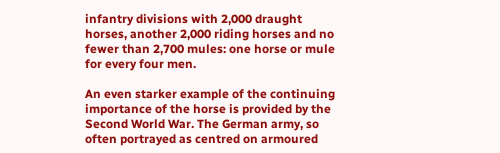infantry divisions with 2,000 draught horses, another 2,000 riding horses and no fewer than 2,700 mules: one horse or mule for every four men.

An even starker example of the continuing importance of the horse is provided by the Second World War. The German army, so often portrayed as centred on armoured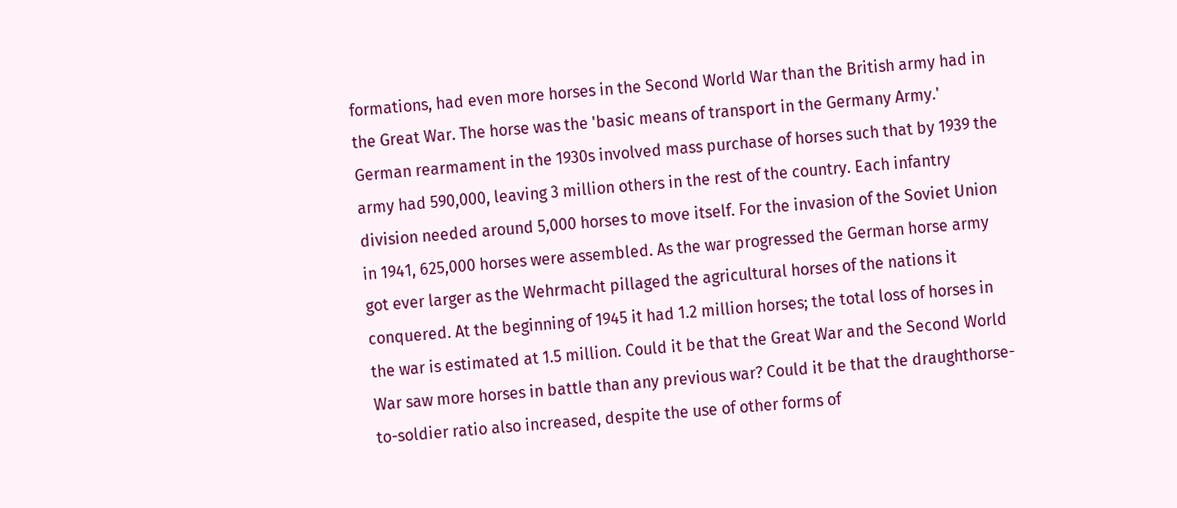formations, had even more horses in the Second World War than the British army had in the Great War. The horse was the 'basic means of transport in the Germany Army.' German rearmament in the 1930s involved mass purchase of horses such that by 1939 the army had 590,000, leaving 3 million others in the rest of the country. Each infantry division needed around 5,000 horses to move itself. For the invasion of the Soviet Union in 1941, 625,000 horses were assembled. As the war progressed the German horse army got ever larger as the Wehrmacht pillaged the agricultural horses of the nations it conquered. At the beginning of 1945 it had 1.2 million horses; the total loss of horses in the war is estimated at 1.5 million. Could it be that the Great War and the Second World War saw more horses in battle than any previous war? Could it be that the draughthorse-to-soldier ratio also increased, despite the use of other forms of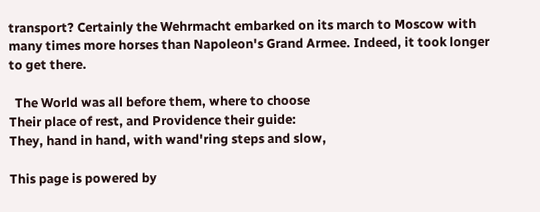transport? Certainly the Wehrmacht embarked on its march to Moscow with many times more horses than Napoleon's Grand Armee. Indeed, it took longer to get there.

  The World was all before them, where to choose
Their place of rest, and Providence their guide:
They, hand in hand, with wand'ring steps and slow,

This page is powered by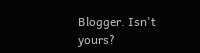Blogger. Isn't yours?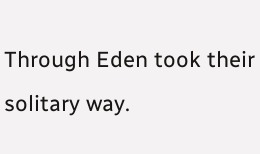Through Eden took their solitary way.